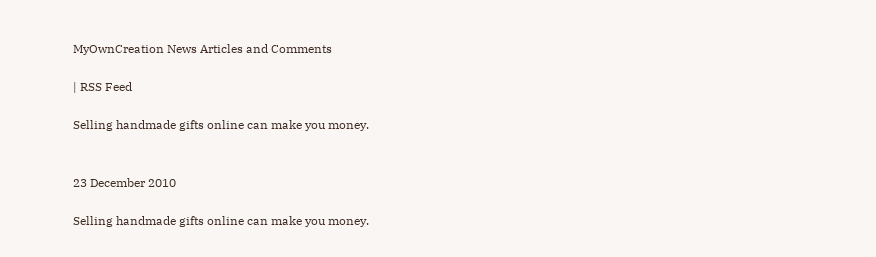MyOwnCreation News Articles and Comments

| RSS Feed

Selling handmade gifts online can make you money.


23 December 2010

Selling handmade gifts online can make you money.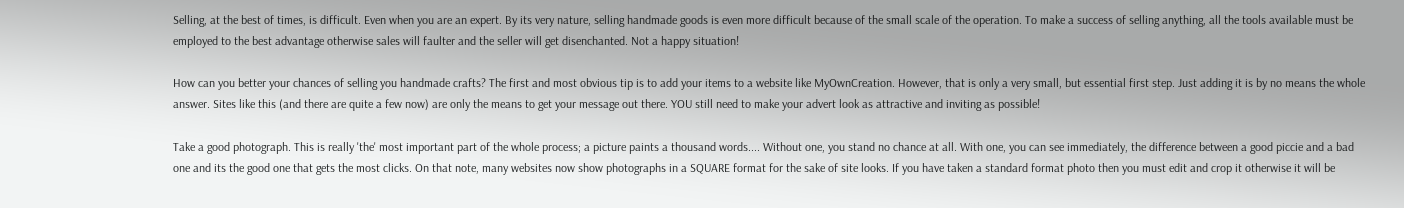Selling, at the best of times, is difficult. Even when you are an expert. By its very nature, selling handmade goods is even more difficult because of the small scale of the operation. To make a success of selling anything, all the tools available must be employed to the best advantage otherwise sales will faulter and the seller will get disenchanted. Not a happy situation!

How can you better your chances of selling you handmade crafts? The first and most obvious tip is to add your items to a website like MyOwnCreation. However, that is only a very small, but essential first step. Just adding it is by no means the whole answer. Sites like this (and there are quite a few now) are only the means to get your message out there. YOU still need to make your advert look as attractive and inviting as possible!

Take a good photograph. This is really 'the' most important part of the whole process; a picture paints a thousand words.... Without one, you stand no chance at all. With one, you can see immediately, the difference between a good piccie and a bad one and its the good one that gets the most clicks. On that note, many websites now show photographs in a SQUARE format for the sake of site looks. If you have taken a standard format photo then you must edit and crop it otherwise it will be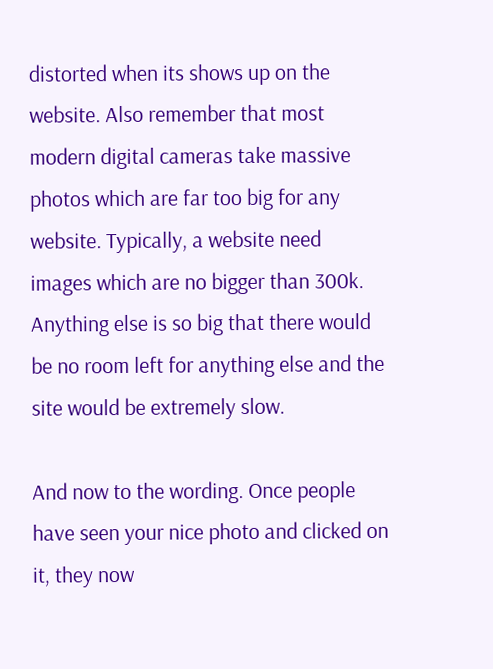distorted when its shows up on the website. Also remember that most modern digital cameras take massive photos which are far too big for any website. Typically, a website need images which are no bigger than 300k. Anything else is so big that there would be no room left for anything else and the site would be extremely slow.

And now to the wording. Once people have seen your nice photo and clicked on it, they now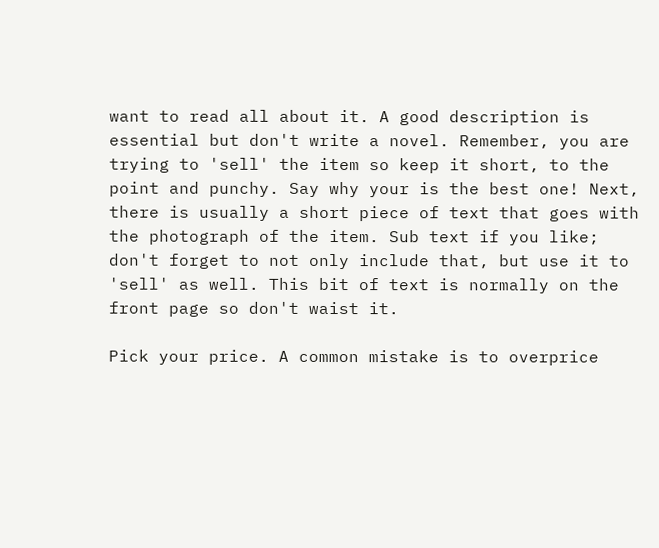want to read all about it. A good description is essential but don't write a novel. Remember, you are trying to 'sell' the item so keep it short, to the point and punchy. Say why your is the best one! Next, there is usually a short piece of text that goes with the photograph of the item. Sub text if you like; don't forget to not only include that, but use it to 'sell' as well. This bit of text is normally on the front page so don't waist it.

Pick your price. A common mistake is to overprice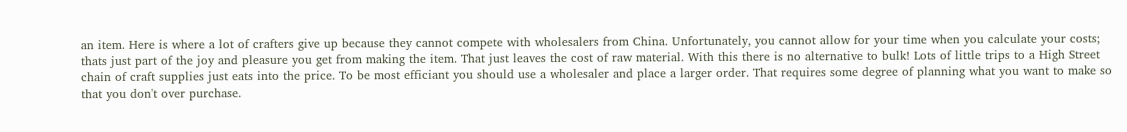an item. Here is where a lot of crafters give up because they cannot compete with wholesalers from China. Unfortunately, you cannot allow for your time when you calculate your costs; thats just part of the joy and pleasure you get from making the item. That just leaves the cost of raw material. With this there is no alternative to bulk! Lots of little trips to a High Street chain of craft supplies just eats into the price. To be most efficiant you should use a wholesaler and place a larger order. That requires some degree of planning what you want to make so that you don't over purchase.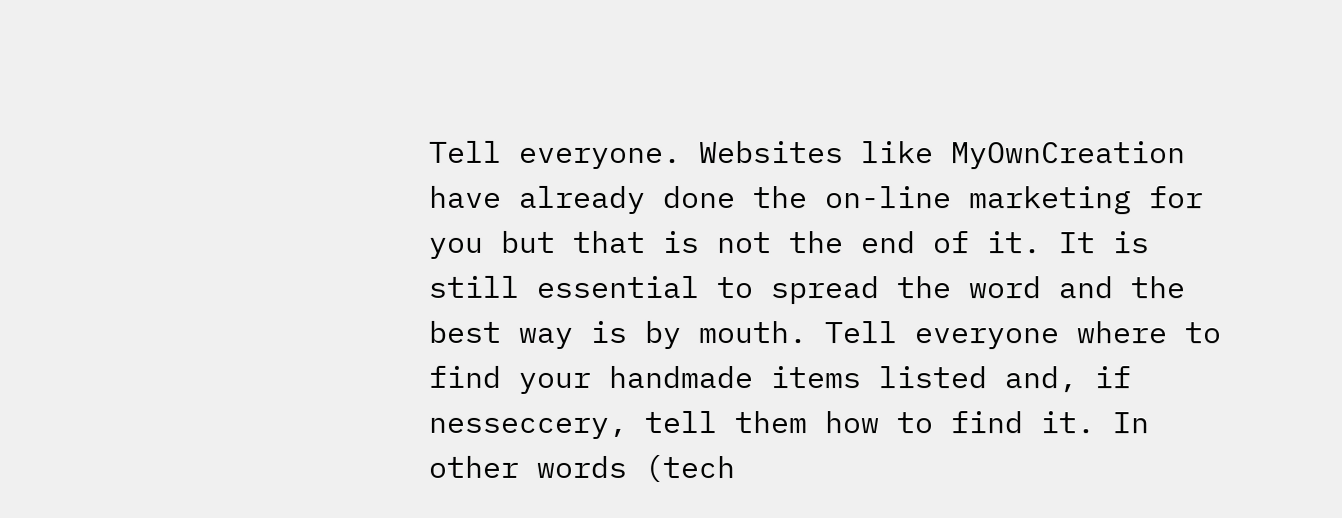Tell everyone. Websites like MyOwnCreation have already done the on-line marketing for you but that is not the end of it. It is still essential to spread the word and the best way is by mouth. Tell everyone where to find your handmade items listed and, if nesseccery, tell them how to find it. In other words (tech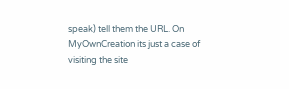speak) tell them the URL. On MyOwnCreation its just a case of visiting the site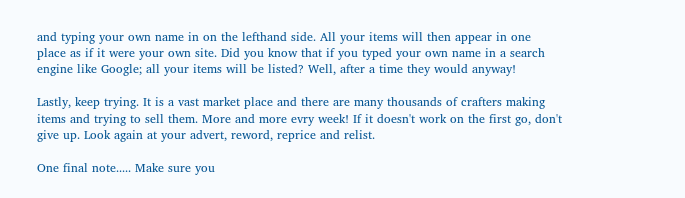and typing your own name in on the lefthand side. All your items will then appear in one place as if it were your own site. Did you know that if you typed your own name in a search engine like Google; all your items will be listed? Well, after a time they would anyway!

Lastly, keep trying. It is a vast market place and there are many thousands of crafters making items and trying to sell them. More and more evry week! If it doesn't work on the first go, don't give up. Look again at your advert, reword, reprice and relist.

One final note..... Make sure you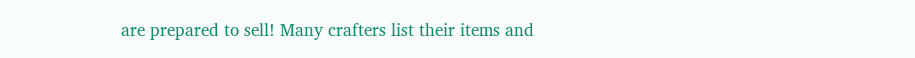are prepared to sell! Many crafters list their items and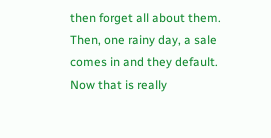then forget all about them. Then, one rainy day, a sale comes in and they default. Now that is really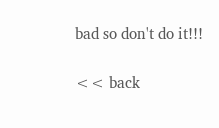bad so don't do it!!!


<< back